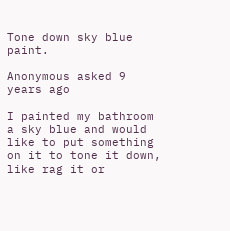Tone down sky blue paint.

Anonymous asked 9 years ago

I painted my bathroom a sky blue and would like to put something on it to tone it down, like rag it or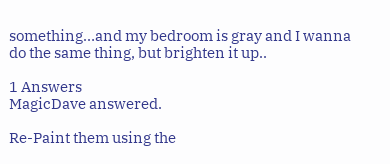something…and my bedroom is gray and I wanna do the same thing, but brighten it up..

1 Answers
MagicDave answered.

Re-Paint them using the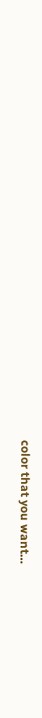color that you want…